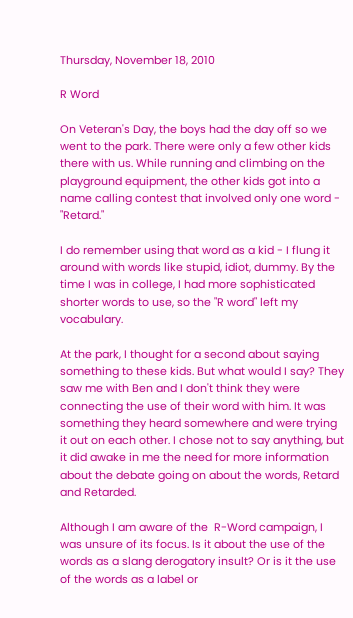Thursday, November 18, 2010

R Word

On Veteran's Day, the boys had the day off so we went to the park. There were only a few other kids there with us. While running and climbing on the playground equipment, the other kids got into a name calling contest that involved only one word - "Retard."

I do remember using that word as a kid - I flung it around with words like stupid, idiot, dummy. By the time I was in college, I had more sophisticated shorter words to use, so the "R word" left my vocabulary.

At the park, I thought for a second about saying something to these kids. But what would I say? They saw me with Ben and I don't think they were connecting the use of their word with him. It was something they heard somewhere and were trying it out on each other. I chose not to say anything, but it did awake in me the need for more information about the debate going on about the words, Retard and Retarded.

Although I am aware of the  R-Word campaign, I was unsure of its focus. Is it about the use of the words as a slang derogatory insult? Or is it the use of the words as a label or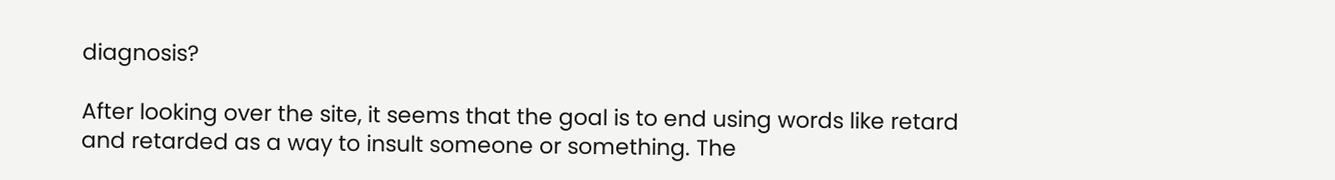diagnosis?

After looking over the site, it seems that the goal is to end using words like retard and retarded as a way to insult someone or something. The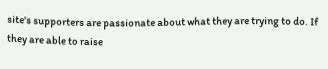site's supporters are passionate about what they are trying to do. If they are able to raise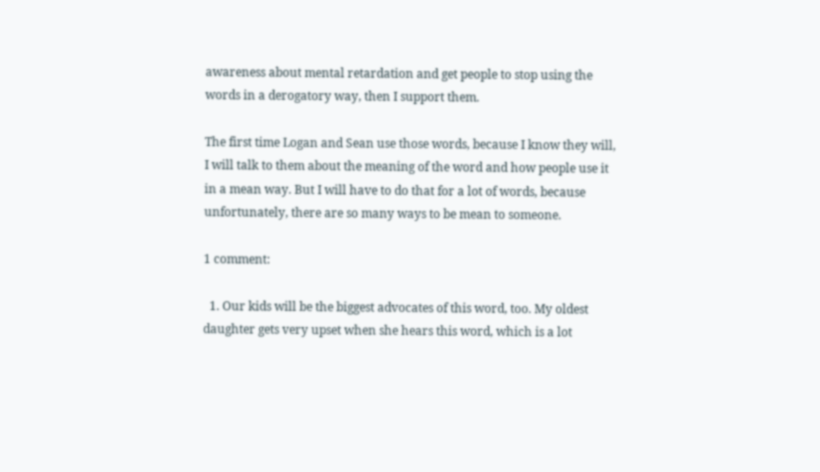awareness about mental retardation and get people to stop using the words in a derogatory way, then I support them.

The first time Logan and Sean use those words, because I know they will, I will talk to them about the meaning of the word and how people use it in a mean way. But I will have to do that for a lot of words, because unfortunately, there are so many ways to be mean to someone.

1 comment:

  1. Our kids will be the biggest advocates of this word, too. My oldest daughter gets very upset when she hears this word, which is a lot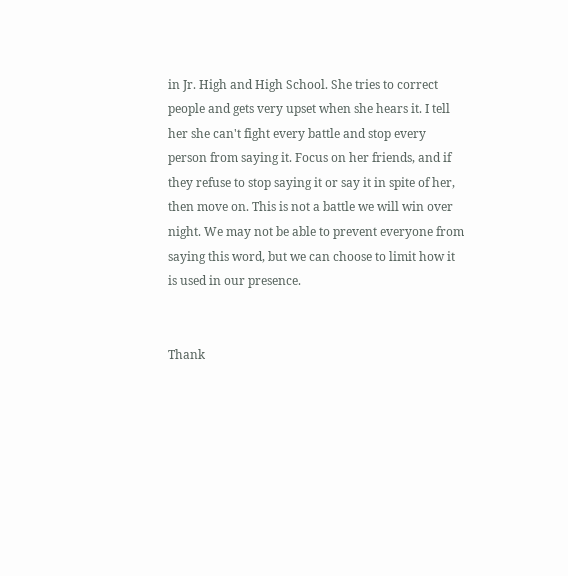in Jr. High and High School. She tries to correct people and gets very upset when she hears it. I tell her she can't fight every battle and stop every person from saying it. Focus on her friends, and if they refuse to stop saying it or say it in spite of her, then move on. This is not a battle we will win over night. We may not be able to prevent everyone from saying this word, but we can choose to limit how it is used in our presence.


Thank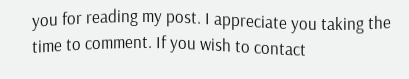you for reading my post. I appreciate you taking the time to comment. If you wish to contact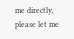me directly, please let me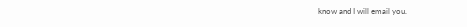know and I will email you.